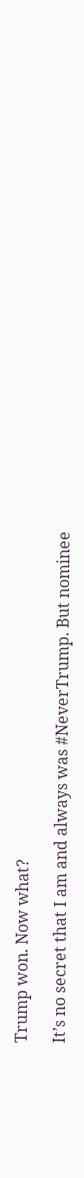Trump won. Now what?

It’s no secret that I am and always was #NeverTrump. But nominee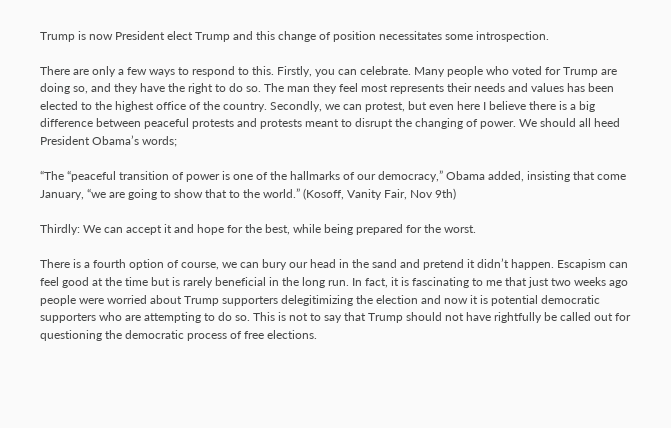Trump is now President elect Trump and this change of position necessitates some introspection.

There are only a few ways to respond to this. Firstly, you can celebrate. Many people who voted for Trump are doing so, and they have the right to do so. The man they feel most represents their needs and values has been elected to the highest office of the country. Secondly, we can protest, but even here I believe there is a big difference between peaceful protests and protests meant to disrupt the changing of power. We should all heed President Obama’s words;

“The “peaceful transition of power is one of the hallmarks of our democracy,” Obama added, insisting that come January, “we are going to show that to the world.” (Kosoff, Vanity Fair, Nov 9th)

Thirdly: We can accept it and hope for the best, while being prepared for the worst.

There is a fourth option of course, we can bury our head in the sand and pretend it didn’t happen. Escapism can feel good at the time but is rarely beneficial in the long run. In fact, it is fascinating to me that just two weeks ago people were worried about Trump supporters delegitimizing the election and now it is potential democratic supporters who are attempting to do so. This is not to say that Trump should not have rightfully be called out for questioning the democratic process of free elections.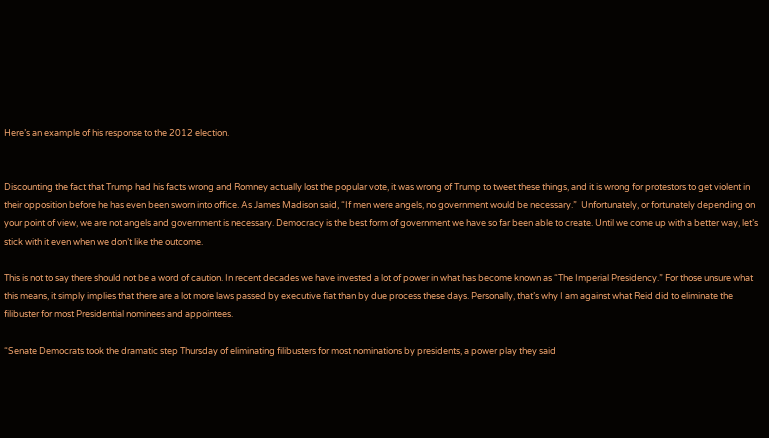Here’s an example of his response to the 2012 election.


Discounting the fact that Trump had his facts wrong and Romney actually lost the popular vote, it was wrong of Trump to tweet these things, and it is wrong for protestors to get violent in their opposition before he has even been sworn into office. As James Madison said, “If men were angels, no government would be necessary.”  Unfortunately, or fortunately depending on your point of view, we are not angels and government is necessary. Democracy is the best form of government we have so far been able to create. Until we come up with a better way, let’s stick with it even when we don’t like the outcome.

This is not to say there should not be a word of caution. In recent decades we have invested a lot of power in what has become known as “The Imperial Presidency.” For those unsure what this means, it simply implies that there are a lot more laws passed by executive fiat than by due process these days. Personally, that’s why I am against what Reid did to eliminate the filibuster for most Presidential nominees and appointees.

“Senate Democrats took the dramatic step Thursday of eliminating filibusters for most nominations by presidents, a power play they said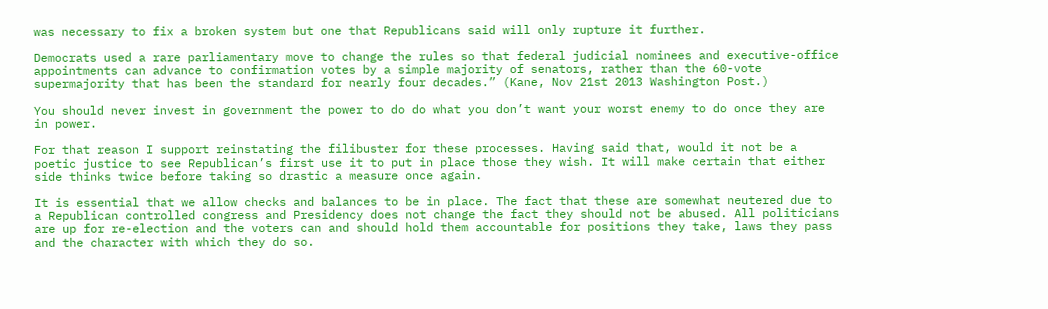was necessary to fix a broken system but one that Republicans said will only rupture it further.

Democrats used a rare parliamentary move to change the rules so that federal judicial nominees and executive-office appointments can advance to confirmation votes by a simple majority of senators, rather than the 60-vote supermajority that has been the standard for nearly four decades.” (Kane, Nov 21st 2013 Washington Post.)

You should never invest in government the power to do do what you don’t want your worst enemy to do once they are in power.

For that reason I support reinstating the filibuster for these processes. Having said that, would it not be a poetic justice to see Republican’s first use it to put in place those they wish. It will make certain that either side thinks twice before taking so drastic a measure once again.

It is essential that we allow checks and balances to be in place. The fact that these are somewhat neutered due to a Republican controlled congress and Presidency does not change the fact they should not be abused. All politicians are up for re-election and the voters can and should hold them accountable for positions they take, laws they pass and the character with which they do so.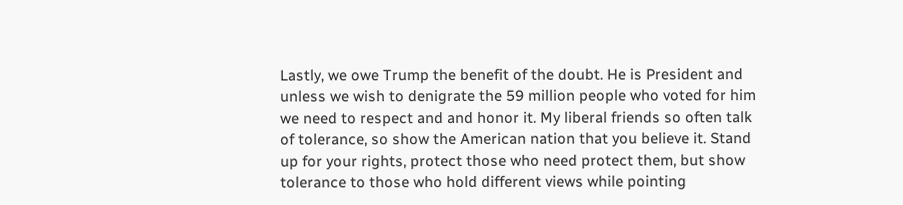Lastly, we owe Trump the benefit of the doubt. He is President and unless we wish to denigrate the 59 million people who voted for him we need to respect and and honor it. My liberal friends so often talk of tolerance, so show the American nation that you believe it. Stand up for your rights, protect those who need protect them, but show tolerance to those who hold different views while pointing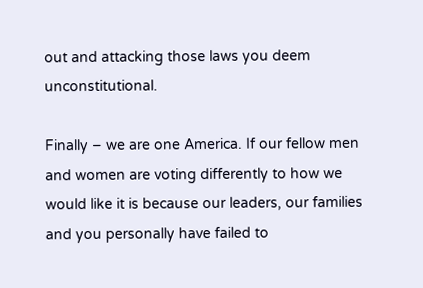out and attacking those laws you deem unconstitutional.

Finally – we are one America. If our fellow men and women are voting differently to how we would like it is because our leaders, our families and you personally have failed to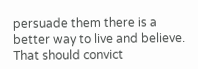persuade them there is a better way to live and believe. That should convict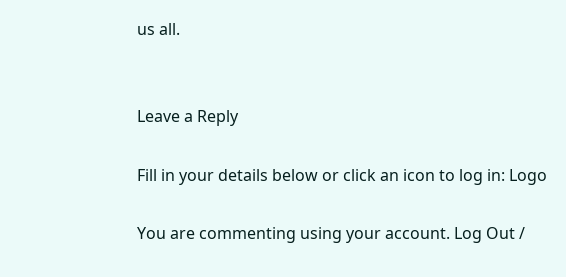us all.


Leave a Reply

Fill in your details below or click an icon to log in: Logo

You are commenting using your account. Log Out /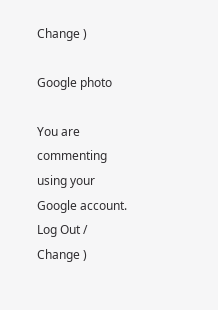Change )

Google photo

You are commenting using your Google account. Log Out /  Change )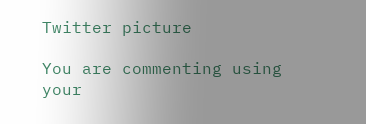Twitter picture

You are commenting using your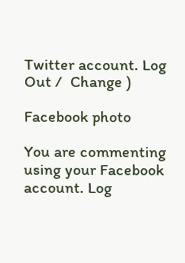Twitter account. Log Out /  Change )

Facebook photo

You are commenting using your Facebook account. Log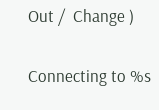Out /  Change )

Connecting to %s